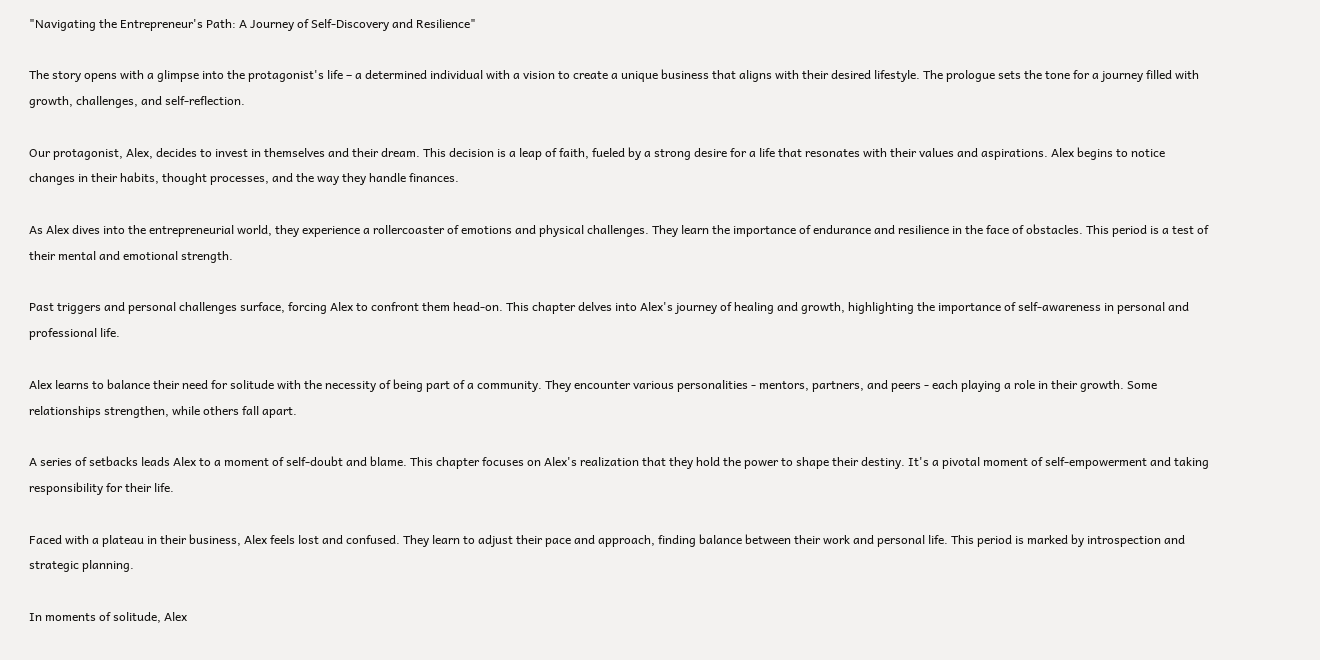"Navigating the Entrepreneur's Path: A Journey of Self-Discovery and Resilience"

The story opens with a glimpse into the protagonist's life – a determined individual with a vision to create a unique business that aligns with their desired lifestyle. The prologue sets the tone for a journey filled with growth, challenges, and self-reflection.

Our protagonist, Alex, decides to invest in themselves and their dream. This decision is a leap of faith, fueled by a strong desire for a life that resonates with their values and aspirations. Alex begins to notice changes in their habits, thought processes, and the way they handle finances.

As Alex dives into the entrepreneurial world, they experience a rollercoaster of emotions and physical challenges. They learn the importance of endurance and resilience in the face of obstacles. This period is a test of their mental and emotional strength.

Past triggers and personal challenges surface, forcing Alex to confront them head-on. This chapter delves into Alex's journey of healing and growth, highlighting the importance of self-awareness in personal and professional life.

Alex learns to balance their need for solitude with the necessity of being part of a community. They encounter various personalities - mentors, partners, and peers - each playing a role in their growth. Some relationships strengthen, while others fall apart.

A series of setbacks leads Alex to a moment of self-doubt and blame. This chapter focuses on Alex's realization that they hold the power to shape their destiny. It's a pivotal moment of self-empowerment and taking responsibility for their life.

Faced with a plateau in their business, Alex feels lost and confused. They learn to adjust their pace and approach, finding balance between their work and personal life. This period is marked by introspection and strategic planning.

In moments of solitude, Alex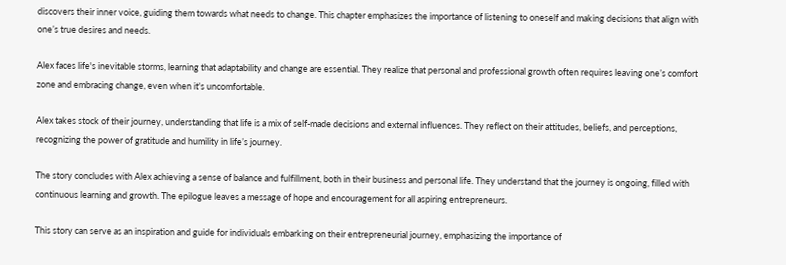discovers their inner voice, guiding them towards what needs to change. This chapter emphasizes the importance of listening to oneself and making decisions that align with one’s true desires and needs.

Alex faces life's inevitable storms, learning that adaptability and change are essential. They realize that personal and professional growth often requires leaving one’s comfort zone and embracing change, even when it's uncomfortable.

Alex takes stock of their journey, understanding that life is a mix of self-made decisions and external influences. They reflect on their attitudes, beliefs, and perceptions, recognizing the power of gratitude and humility in life’s journey.

The story concludes with Alex achieving a sense of balance and fulfillment, both in their business and personal life. They understand that the journey is ongoing, filled with continuous learning and growth. The epilogue leaves a message of hope and encouragement for all aspiring entrepreneurs.

This story can serve as an inspiration and guide for individuals embarking on their entrepreneurial journey, emphasizing the importance of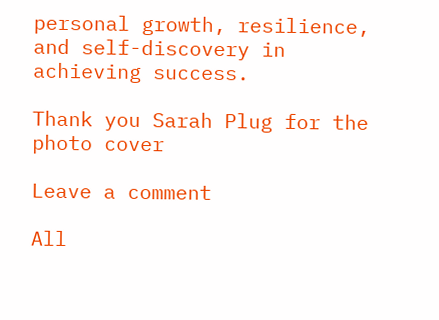personal growth, resilience, and self-discovery in achieving success.

Thank you Sarah Plug for the photo cover

Leave a comment

All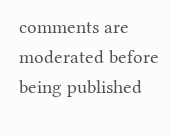comments are moderated before being published